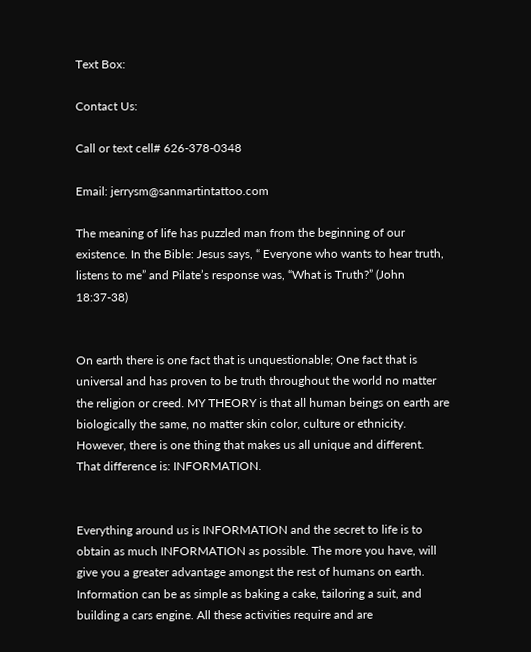Text Box:

Contact Us:

Call or text cell# 626-378-0348

Email: jerrysm@sanmartintattoo.com

The meaning of life has puzzled man from the beginning of our existence. In the Bible: Jesus says, “ Everyone who wants to hear truth, listens to me” and Pilate’s response was, “What is Truth?” (John 18:37-38)


On earth there is one fact that is unquestionable; One fact that is universal and has proven to be truth throughout the world no matter the religion or creed. MY THEORY is that all human beings on earth are biologically the same, no matter skin color, culture or ethnicity. However, there is one thing that makes us all unique and different. That difference is: INFORMATION.


Everything around us is INFORMATION and the secret to life is to obtain as much INFORMATION as possible. The more you have, will give you a greater advantage amongst the rest of humans on earth. Information can be as simple as baking a cake, tailoring a suit, and building a cars engine. All these activities require and are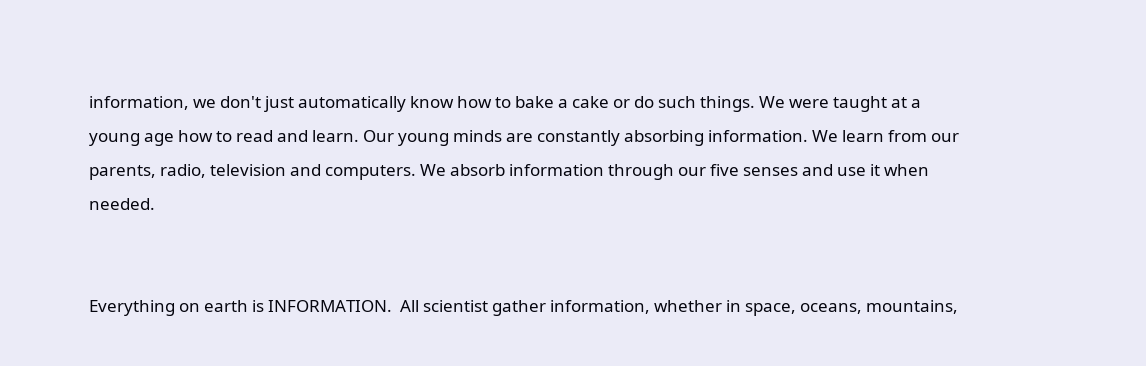information, we don't just automatically know how to bake a cake or do such things. We were taught at a young age how to read and learn. Our young minds are constantly absorbing information. We learn from our parents, radio, television and computers. We absorb information through our five senses and use it when needed.


Everything on earth is INFORMATION.  All scientist gather information, whether in space, oceans, mountains,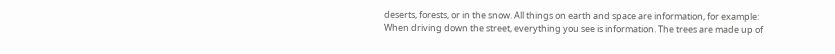deserts, forests, or in the snow. All things on earth and space are information, for example: When driving down the street, everything you see is information. The trees are made up of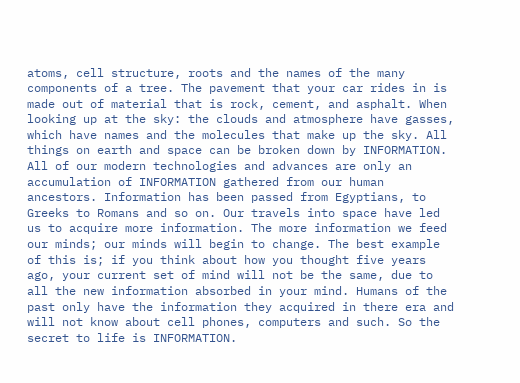atoms, cell structure, roots and the names of the many components of a tree. The pavement that your car rides in is made out of material that is rock, cement, and asphalt. When looking up at the sky: the clouds and atmosphere have gasses, which have names and the molecules that make up the sky. All things on earth and space can be broken down by INFORMATION. All of our modern technologies and advances are only an accumulation of INFORMATION gathered from our human ancestors. Information has been passed from Egyptians, to Greeks to Romans and so on. Our travels into space have led us to acquire more information. The more information we feed our minds; our minds will begin to change. The best example of this is; if you think about how you thought five years ago, your current set of mind will not be the same, due to all the new information absorbed in your mind. Humans of the past only have the information they acquired in there era and will not know about cell phones, computers and such. So the secret to life is INFORMATION.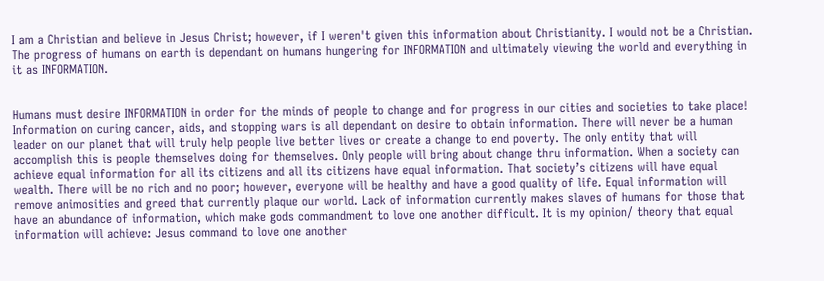I am a Christian and believe in Jesus Christ; however, if I weren't given this information about Christianity. I would not be a Christian. The progress of humans on earth is dependant on humans hungering for INFORMATION and ultimately viewing the world and everything in it as INFORMATION.


Humans must desire INFORMATION in order for the minds of people to change and for progress in our cities and societies to take place! Information on curing cancer, aids, and stopping wars is all dependant on desire to obtain information. There will never be a human leader on our planet that will truly help people live better lives or create a change to end poverty. The only entity that will accomplish this is people themselves doing for themselves. Only people will bring about change thru information. When a society can achieve equal information for all its citizens and all its citizens have equal information. That society’s citizens will have equal wealth. There will be no rich and no poor; however, everyone will be healthy and have a good quality of life. Equal information will remove animosities and greed that currently plaque our world. Lack of information currently makes slaves of humans for those that have an abundance of information, which make gods commandment to love one another difficult. It is my opinion/ theory that equal information will achieve: Jesus command to love one another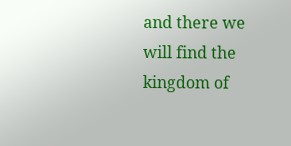and there we will find the kingdom of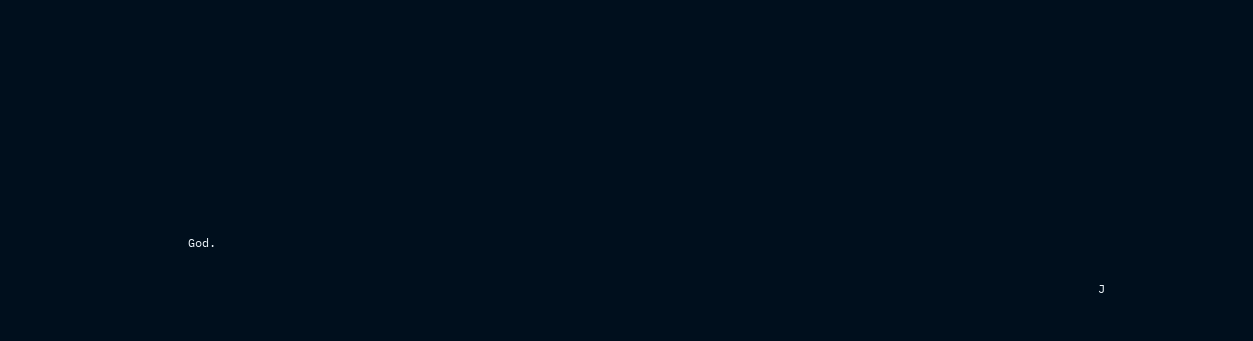God.


                                                                                                                                  J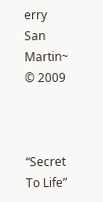erry San Martin~  © 2009



“Secret To Life”